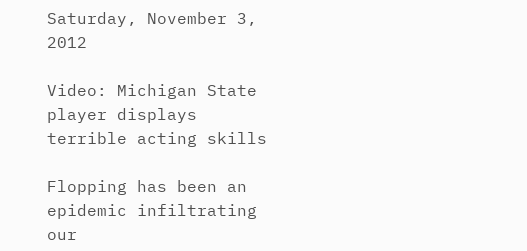Saturday, November 3, 2012

Video: Michigan State player displays terrible acting skills

Flopping has been an epidemic infiltrating our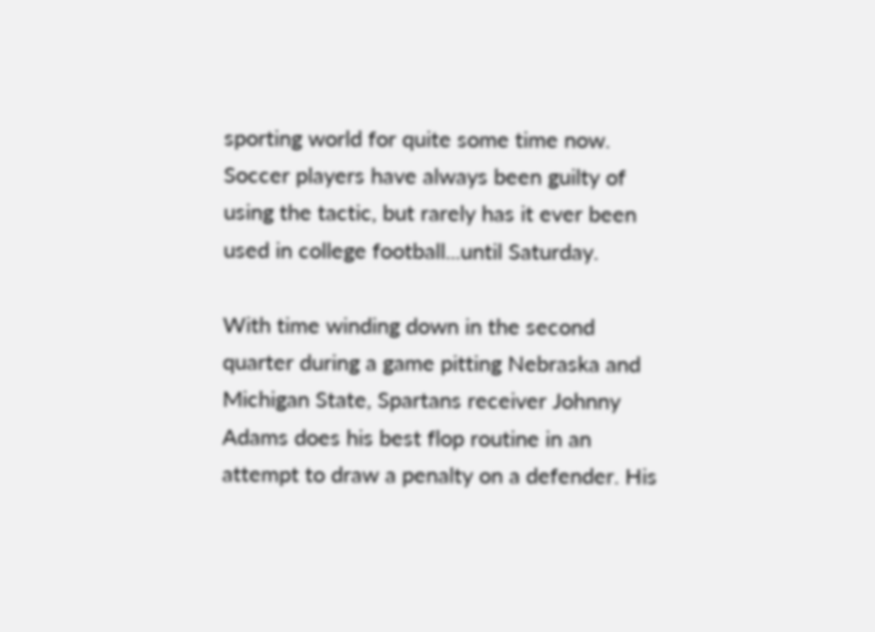sporting world for quite some time now. Soccer players have always been guilty of using the tactic, but rarely has it ever been used in college football...until Saturday.

With time winding down in the second quarter during a game pitting Nebraska and Michigan State, Spartans receiver Johnny Adams does his best flop routine in an attempt to draw a penalty on a defender. His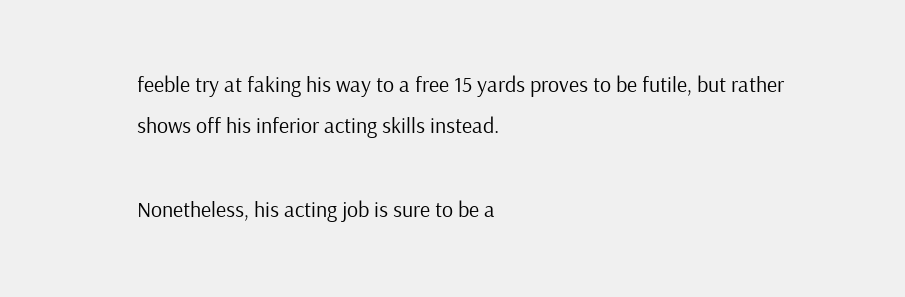feeble try at faking his way to a free 15 yards proves to be futile, but rather shows off his inferior acting skills instead.

Nonetheless, his acting job is sure to be a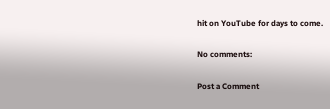hit on YouTube for days to come.

No comments:

Post a Comment